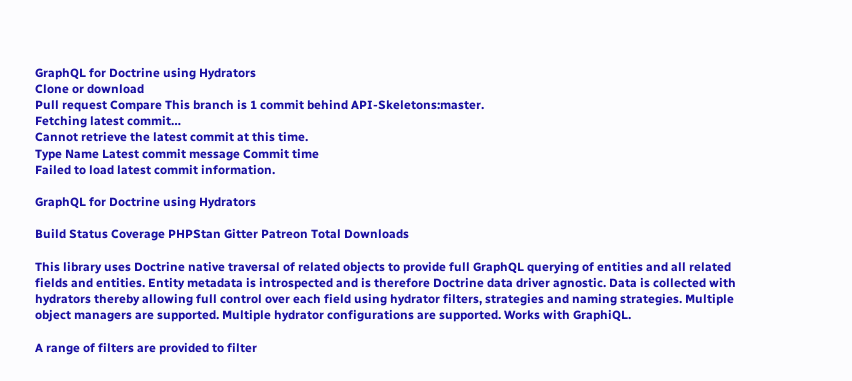GraphQL for Doctrine using Hydrators
Clone or download
Pull request Compare This branch is 1 commit behind API-Skeletons:master.
Fetching latest commit…
Cannot retrieve the latest commit at this time.
Type Name Latest commit message Commit time
Failed to load latest commit information.

GraphQL for Doctrine using Hydrators

Build Status Coverage PHPStan Gitter Patreon Total Downloads

This library uses Doctrine native traversal of related objects to provide full GraphQL querying of entities and all related fields and entities. Entity metadata is introspected and is therefore Doctrine data driver agnostic. Data is collected with hydrators thereby allowing full control over each field using hydrator filters, strategies and naming strategies. Multiple object managers are supported. Multiple hydrator configurations are supported. Works with GraphiQL.

A range of filters are provided to filter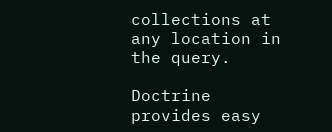collections at any location in the query.

Doctrine provides easy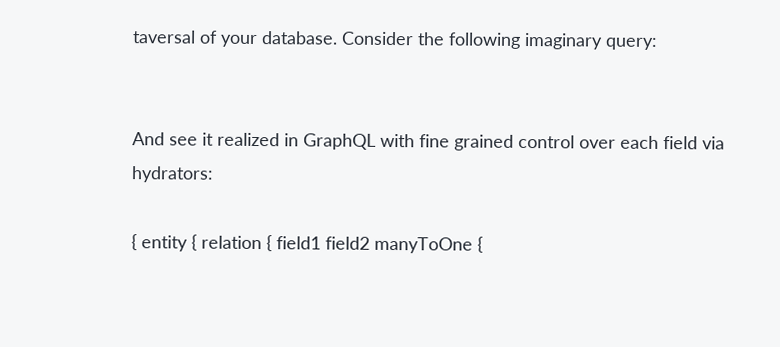taversal of your database. Consider the following imaginary query:


And see it realized in GraphQL with fine grained control over each field via hydrators:

{ entity { relation { field1 field2 manyToOne {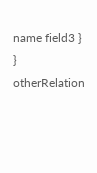name field3 } } otherRelation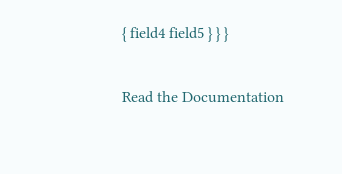{ field4 field5 } } }

Read the Documentation